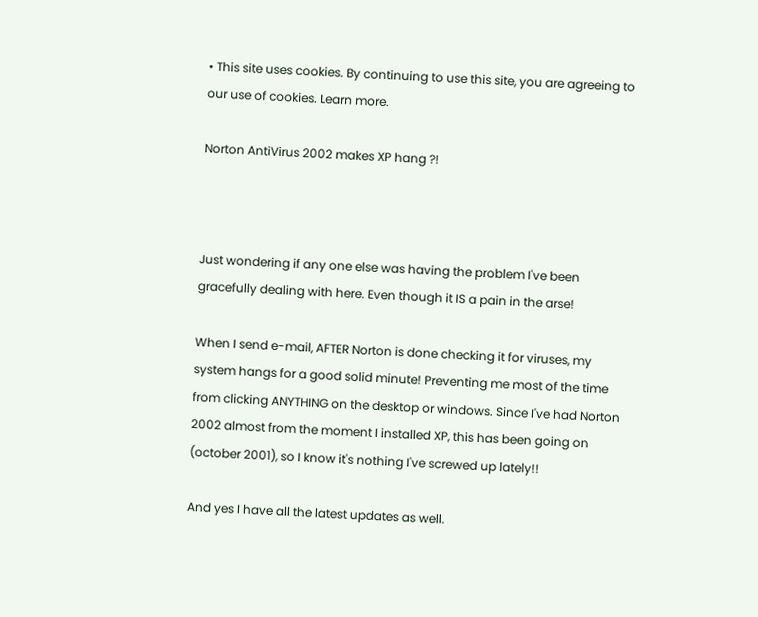• This site uses cookies. By continuing to use this site, you are agreeing to our use of cookies. Learn more.

Norton AntiVirus 2002 makes XP hang ?!



Just wondering if any one else was having the problem I've been gracefully dealing with here. Even though it IS a pain in the arse!

When I send e-mail, AFTER Norton is done checking it for viruses, my system hangs for a good solid minute! Preventing me most of the time from clicking ANYTHING on the desktop or windows. Since I've had Norton 2002 almost from the moment I installed XP, this has been going on (october 2001), so I know it's nothing I've screwed up lately!!

And yes I have all the latest updates as well.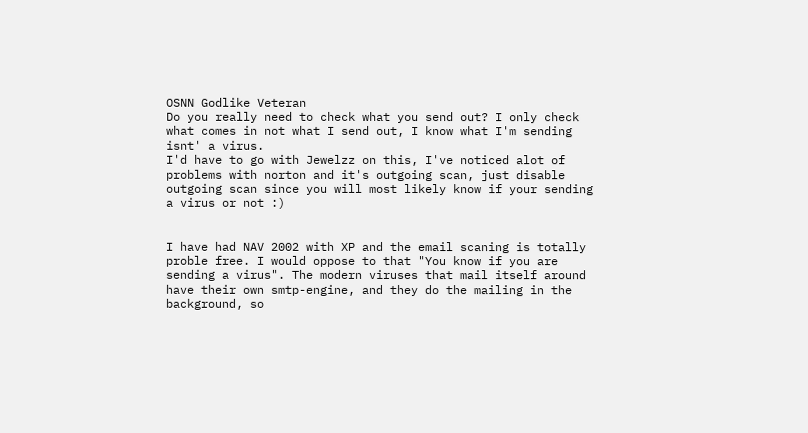OSNN Godlike Veteran
Do you really need to check what you send out? I only check what comes in not what I send out, I know what I'm sending isnt' a virus.
I'd have to go with Jewelzz on this, I've noticed alot of problems with norton and it's outgoing scan, just disable outgoing scan since you will most likely know if your sending a virus or not :)


I have had NAV 2002 with XP and the email scaning is totally proble free. I would oppose to that "You know if you are sending a virus". The modern viruses that mail itself around have their own smtp-engine, and they do the mailing in the background, so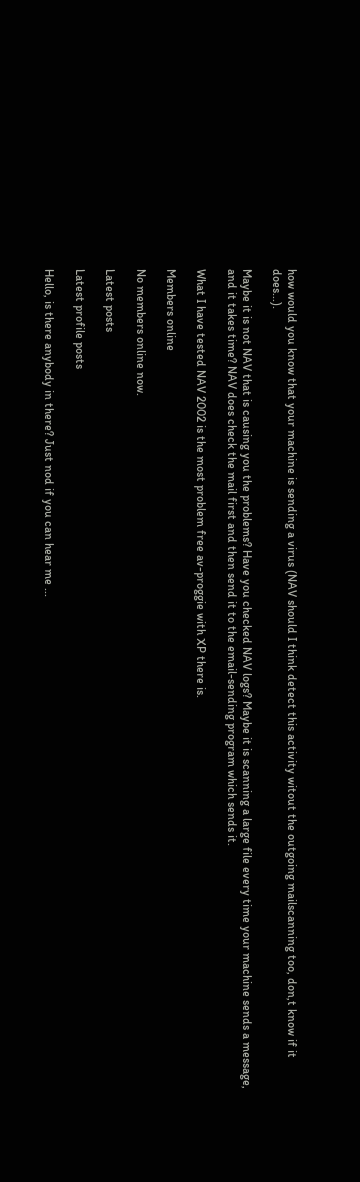how would you know that your machine is sending a virus (NAV should I think detect this activity witout the outgoing mailscanning too, don,t know if it does...).

Maybe it is not NAV that is causing you the problems? Have you checked NAV logs? Maybe it is scanning a large file every time your machine sends a message, and it takes time? NAV does check the mail first and then send it to the email-sending program which sends it.

What I have tested NAV 2002 is the most problem free av-proggie with XP there is.

Members online

No members online now.

Latest posts

Latest profile posts

Hello, is there anybody in there? Just nod if you can hear me ...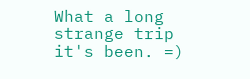What a long strange trip it's been. =)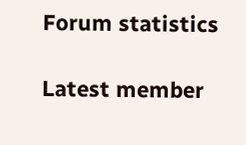Forum statistics

Latest member